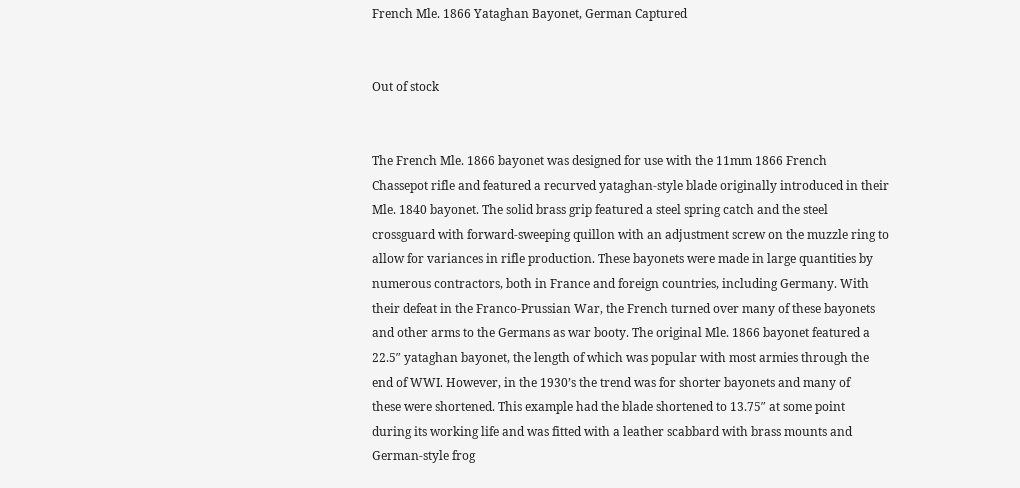French Mle. 1866 Yataghan Bayonet, German Captured


Out of stock


The French Mle. 1866 bayonet was designed for use with the 11mm 1866 French
Chassepot rifle and featured a recurved yataghan-style blade originally introduced in their
Mle. 1840 bayonet. The solid brass grip featured a steel spring catch and the steel
crossguard with forward-sweeping quillon with an adjustment screw on the muzzle ring to
allow for variances in rifle production. These bayonets were made in large quantities by
numerous contractors, both in France and foreign countries, including Germany. With
their defeat in the Franco-Prussian War, the French turned over many of these bayonets
and other arms to the Germans as war booty. The original Mle. 1866 bayonet featured a
22.5″ yataghan bayonet, the length of which was popular with most armies through the
end of WWI. However, in the 1930’s the trend was for shorter bayonets and many of
these were shortened. This example had the blade shortened to 13.75″ at some point
during its working life and was fitted with a leather scabbard with brass mounts and
German-style frog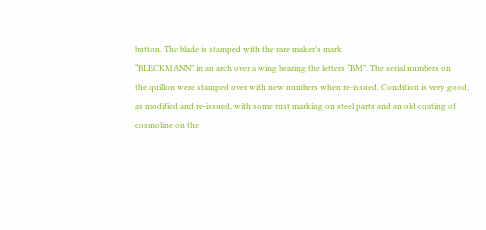button. The blade is stamped with the rare maker’s mark
“BLECKMANN” in an arch over a wing bearing the letters “BM”. The serial numbers on
the quillon were stamped over with new numbers when re-issued. Condition is very good,
as modified and re-issued, with some rust marking on steel parts and an old coating of
cosmoline on the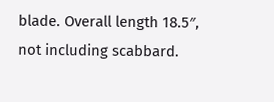blade. Overall length 18.5″, not including scabbard.